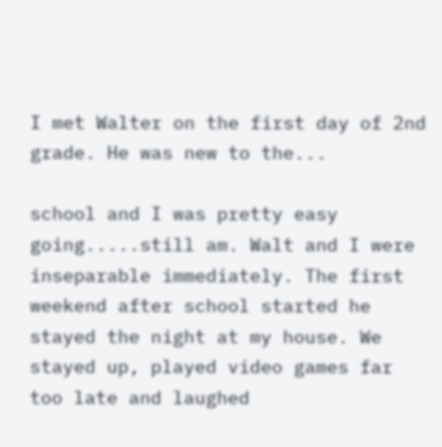I met Walter on the first day of 2nd grade. He was new to the...

school and I was pretty easy going.....still am. Walt and I were inseparable immediately. The first weekend after school started he stayed the night at my house. We stayed up, played video games far too late and laughed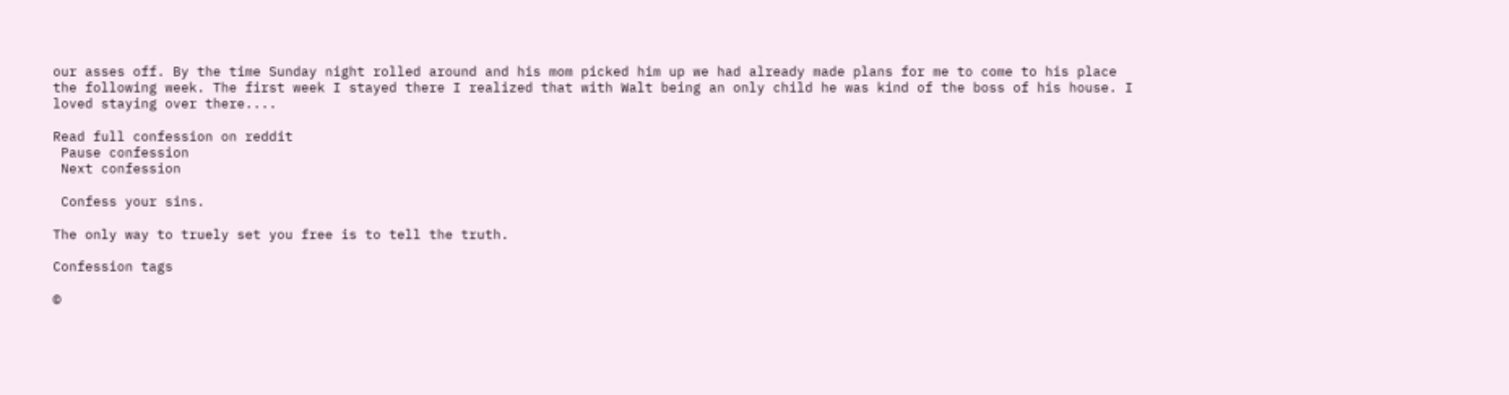our asses off. By the time Sunday night rolled around and his mom picked him up we had already made plans for me to come to his place the following week. The first week I stayed there I realized that with Walt being an only child he was kind of the boss of his house. I loved staying over there....

Read full confession on reddit
 Pause confession
 Next confession

 Confess your sins.

The only way to truely set you free is to tell the truth.

Confession tags

©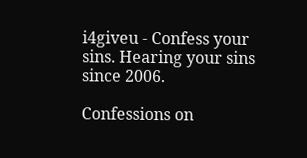i4giveu - Confess your sins. Hearing your sins since 2006.

Confessions on